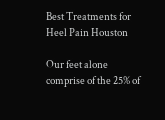Best Treatments for Heel Pain Houston

Our feet alone comprise of the 25% of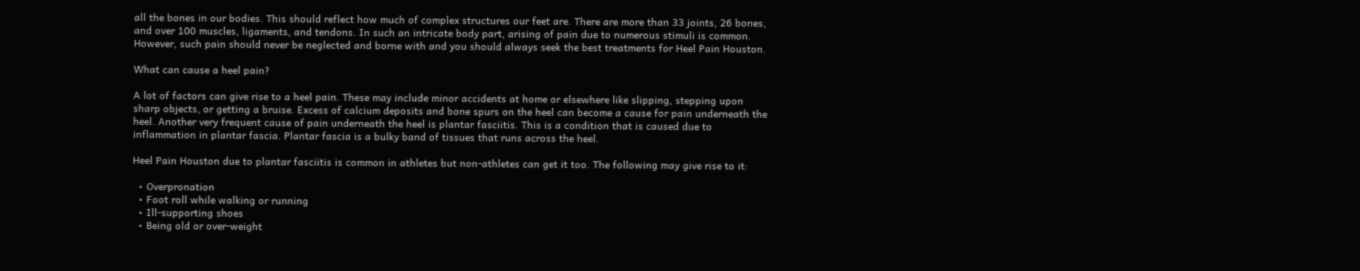all the bones in our bodies. This should reflect how much of complex structures our feet are. There are more than 33 joints, 26 bones, and over 100 muscles, ligaments, and tendons. In such an intricate body part, arising of pain due to numerous stimuli is common. However, such pain should never be neglected and borne with and you should always seek the best treatments for Heel Pain Houston.

What can cause a heel pain?

A lot of factors can give rise to a heel pain. These may include minor accidents at home or elsewhere like slipping, stepping upon sharp objects, or getting a bruise. Excess of calcium deposits and bone spurs on the heel can become a cause for pain underneath the heel. Another very frequent cause of pain underneath the heel is plantar fasciitis. This is a condition that is caused due to inflammation in plantar fascia. Plantar fascia is a bulky band of tissues that runs across the heel.

Heel Pain Houston due to plantar fasciitis is common in athletes but non-athletes can get it too. The following may give rise to it:

  • Overpronation
  • Foot roll while walking or running
  • Ill-supporting shoes
  • Being old or over-weight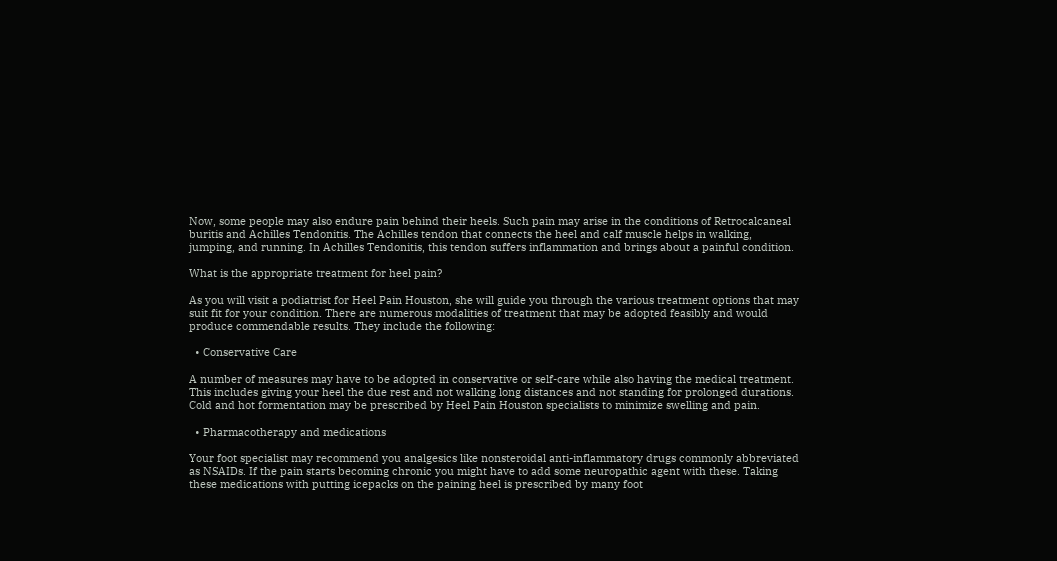Now, some people may also endure pain behind their heels. Such pain may arise in the conditions of Retrocalcaneal buritis and Achilles Tendonitis. The Achilles tendon that connects the heel and calf muscle helps in walking, jumping, and running. In Achilles Tendonitis, this tendon suffers inflammation and brings about a painful condition.

What is the appropriate treatment for heel pain?

As you will visit a podiatrist for Heel Pain Houston, she will guide you through the various treatment options that may suit fit for your condition. There are numerous modalities of treatment that may be adopted feasibly and would produce commendable results. They include the following:

  • Conservative Care

A number of measures may have to be adopted in conservative or self-care while also having the medical treatment. This includes giving your heel the due rest and not walking long distances and not standing for prolonged durations. Cold and hot formentation may be prescribed by Heel Pain Houston specialists to minimize swelling and pain.

  • Pharmacotherapy and medications

Your foot specialist may recommend you analgesics like nonsteroidal anti-inflammatory drugs commonly abbreviated as NSAIDs. If the pain starts becoming chronic you might have to add some neuropathic agent with these. Taking these medications with putting icepacks on the paining heel is prescribed by many foot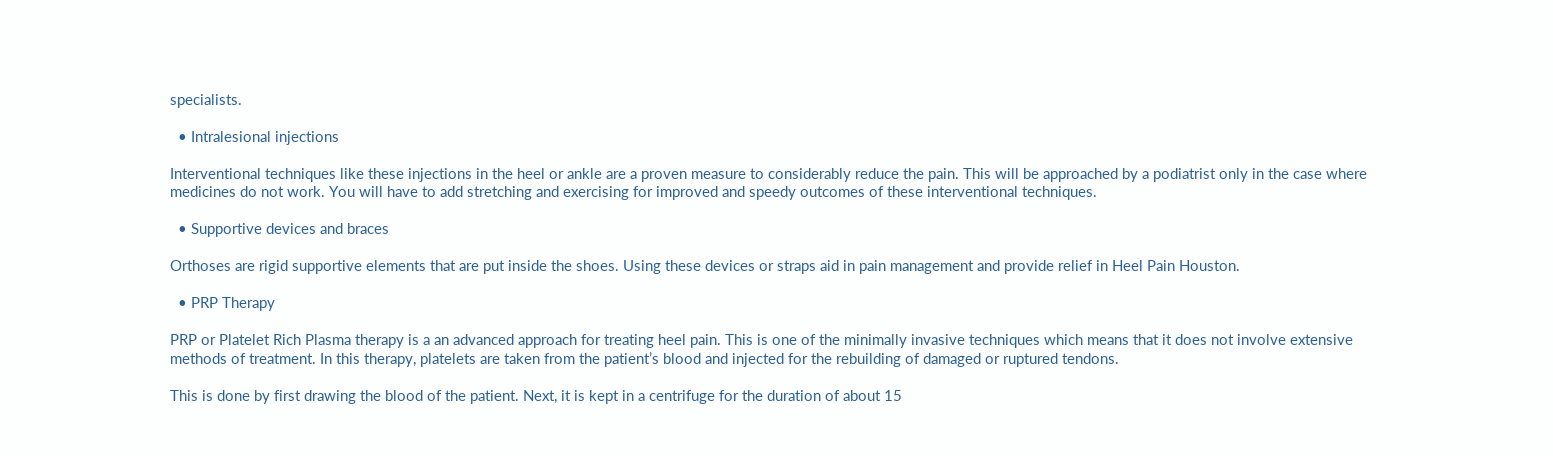specialists.

  • Intralesional injections

Interventional techniques like these injections in the heel or ankle are a proven measure to considerably reduce the pain. This will be approached by a podiatrist only in the case where medicines do not work. You will have to add stretching and exercising for improved and speedy outcomes of these interventional techniques.

  • Supportive devices and braces

Orthoses are rigid supportive elements that are put inside the shoes. Using these devices or straps aid in pain management and provide relief in Heel Pain Houston.

  • PRP Therapy

PRP or Platelet Rich Plasma therapy is a an advanced approach for treating heel pain. This is one of the minimally invasive techniques which means that it does not involve extensive methods of treatment. In this therapy, platelets are taken from the patient’s blood and injected for the rebuilding of damaged or ruptured tendons.

This is done by first drawing the blood of the patient. Next, it is kept in a centrifuge for the duration of about 15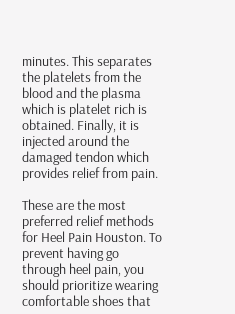minutes. This separates the platelets from the blood and the plasma which is platelet rich is obtained. Finally, it is injected around the damaged tendon which provides relief from pain.

These are the most preferred relief methods for Heel Pain Houston. To prevent having go through heel pain, you should prioritize wearing comfortable shoes that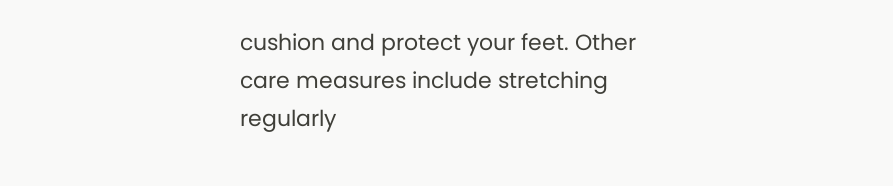cushion and protect your feet. Other care measures include stretching regularly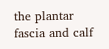the plantar fascia and calf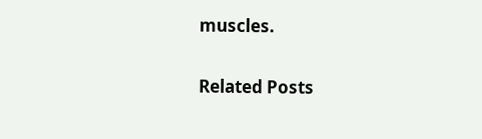muscles.

Related Posts